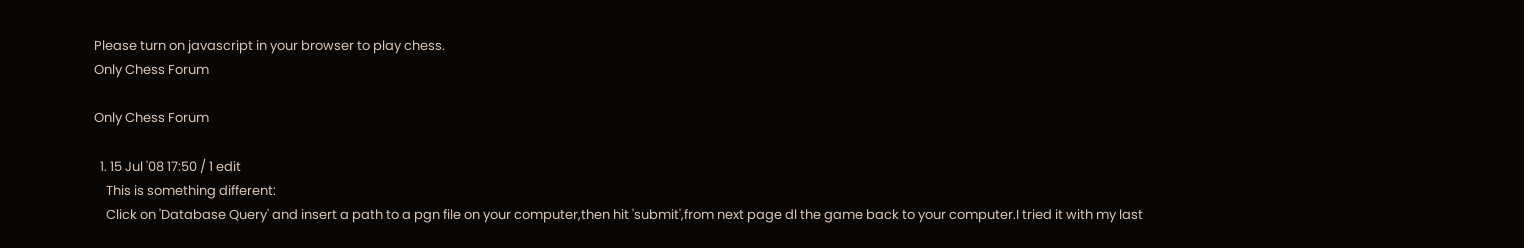Please turn on javascript in your browser to play chess.
Only Chess Forum

Only Chess Forum

  1. 15 Jul '08 17:50 / 1 edit
    This is something different:
    Click on 'Database Query' and insert a path to a pgn file on your computer,then hit 'submit',from next page dl the game back to your computer.I tried it with my last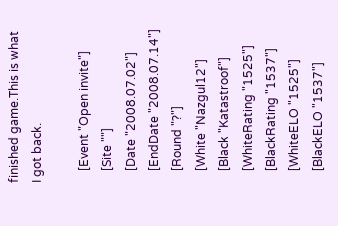finished game.This is what I got back.

    [Event "Open invite"]
    [Site ""]
    [Date "2008.07.02"]
    [EndDate "2008.07.14"]
    [Round "?"]
    [White "Nazgul12"]
    [Black "Katastroof"]
    [WhiteRating "1525"]
    [BlackRating "1537"]
    [WhiteELO "1525"]
    [BlackELO "1537"]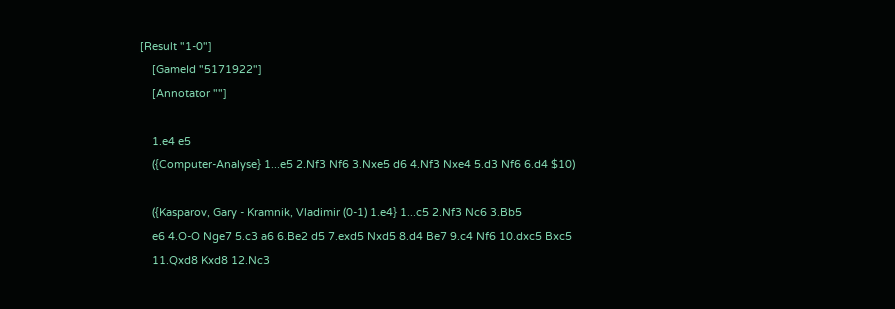[Result "1-0"]
    [GameId "5171922"]
    [Annotator ""]

    1.e4 e5
    ({Computer-Analyse} 1...e5 2.Nf3 Nf6 3.Nxe5 d6 4.Nf3 Nxe4 5.d3 Nf6 6.d4 $10)

    ({Kasparov, Gary - Kramnik, Vladimir (0-1) 1.e4} 1...c5 2.Nf3 Nc6 3.Bb5
    e6 4.O-O Nge7 5.c3 a6 6.Be2 d5 7.exd5 Nxd5 8.d4 Be7 9.c4 Nf6 10.dxc5 Bxc5
    11.Qxd8 Kxd8 12.Nc3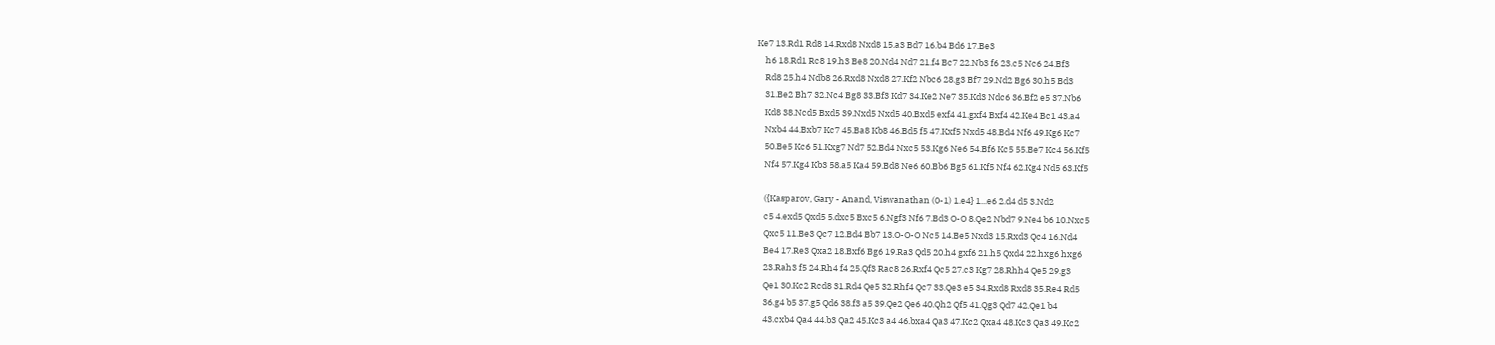Ke7 13.Rd1 Rd8 14.Rxd8 Nxd8 15.a3 Bd7 16.b4 Bd6 17.Be3
    h6 18.Rd1 Rc8 19.h3 Be8 20.Nd4 Nd7 21.f4 Bc7 22.Nb3 f6 23.c5 Nc6 24.Bf3
    Rd8 25.h4 Ndb8 26.Rxd8 Nxd8 27.Kf2 Nbc6 28.g3 Bf7 29.Nd2 Bg6 30.h5 Bd3
    31.Be2 Bh7 32.Nc4 Bg8 33.Bf3 Kd7 34.Ke2 Ne7 35.Kd3 Ndc6 36.Bf2 e5 37.Nb6
    Kd8 38.Ncd5 Bxd5 39.Nxd5 Nxd5 40.Bxd5 exf4 41.gxf4 Bxf4 42.Ke4 Bc1 43.a4
    Nxb4 44.Bxb7 Kc7 45.Ba8 Kb8 46.Bd5 f5 47.Kxf5 Nxd5 48.Bd4 Nf6 49.Kg6 Kc7
    50.Be5 Kc6 51.Kxg7 Nd7 52.Bd4 Nxc5 53.Kg6 Ne6 54.Bf6 Kc5 55.Be7 Kc4 56.Kf5
    Nf4 57.Kg4 Kb3 58.a5 Ka4 59.Bd8 Ne6 60.Bb6 Bg5 61.Kf5 Nf4 62.Kg4 Nd5 63.Kf5

    ({Kasparov, Gary - Anand, Viswanathan (0-1) 1.e4} 1...e6 2.d4 d5 3.Nd2
    c5 4.exd5 Qxd5 5.dxc5 Bxc5 6.Ngf3 Nf6 7.Bd3 O-O 8.Qe2 Nbd7 9.Ne4 b6 10.Nxc5
    Qxc5 11.Be3 Qc7 12.Bd4 Bb7 13.O-O-O Nc5 14.Be5 Nxd3 15.Rxd3 Qc4 16.Nd4
    Be4 17.Re3 Qxa2 18.Bxf6 Bg6 19.Ra3 Qd5 20.h4 gxf6 21.h5 Qxd4 22.hxg6 hxg6
    23.Rah3 f5 24.Rh4 f4 25.Qf3 Rac8 26.Rxf4 Qc5 27.c3 Kg7 28.Rhh4 Qe5 29.g3
    Qe1 30.Kc2 Rcd8 31.Rd4 Qe5 32.Rhf4 Qc7 33.Qe3 e5 34.Rxd8 Rxd8 35.Re4 Rd5
    36.g4 b5 37.g5 Qd6 38.f3 a5 39.Qe2 Qe6 40.Qh2 Qf5 41.Qg3 Qd7 42.Qe1 b4
    43.cxb4 Qa4 44.b3 Qa2 45.Kc3 a4 46.bxa4 Qa3 47.Kc2 Qxa4 48.Kc3 Qa3 49.Kc2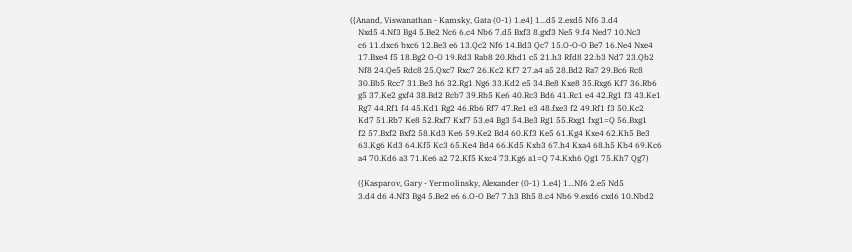({Anand, Viswanathan - Kamsky, Gata (0-1) 1.e4} 1...d5 2.exd5 Nf6 3.d4
    Nxd5 4.Nf3 Bg4 5.Be2 Nc6 6.c4 Nb6 7.d5 Bxf3 8.gxf3 Ne5 9.f4 Ned7 10.Nc3
    c6 11.dxc6 bxc6 12.Be3 e6 13.Qc2 Nf6 14.Bd3 Qc7 15.O-O-O Be7 16.Ne4 Nxe4
    17.Bxe4 f5 18.Bg2 O-O 19.Rd3 Rab8 20.Rhd1 c5 21.h3 Rfd8 22.b3 Nd7 23.Qb2
    Nf8 24.Qe5 Rdc8 25.Qxc7 Rxc7 26.Kc2 Kf7 27.a4 a5 28.Bd2 Ra7 29.Bc6 Rc8
    30.Bb5 Rcc7 31.Be3 h6 32.Rg1 Ng6 33.Kd2 e5 34.Be8 Kxe8 35.Rxg6 Kf7 36.Rb6
    g5 37.Ke2 gxf4 38.Bd2 Rcb7 39.Rb5 Ke6 40.Rc3 Bd6 41.Rc1 e4 42.Rg1 f3 43.Ke1
    Rg7 44.Rf1 f4 45.Kd1 Rg2 46.Rb6 Rf7 47.Re1 e3 48.fxe3 f2 49.Rf1 f3 50.Kc2
    Kd7 51.Rb7 Ke8 52.Rxf7 Kxf7 53.e4 Bg3 54.Be3 Rg1 55.Rxg1 fxg1=Q 56.Bxg1
    f2 57.Bxf2 Bxf2 58.Kd3 Ke6 59.Ke2 Bd4 60.Kf3 Ke5 61.Kg4 Kxe4 62.Kh5 Be3
    63.Kg6 Kd3 64.Kf5 Kc3 65.Ke4 Bd4 66.Kd5 Kxb3 67.h4 Kxa4 68.h5 Kb4 69.Kc6
    a4 70.Kd6 a3 71.Ke6 a2 72.Kf5 Kxc4 73.Kg6 a1=Q 74.Kxh6 Qg1 75.Kh7 Qg7)

    ({Kasparov, Gary - Yermolinsky, Alexander (0-1) 1.e4} 1...Nf6 2.e5 Nd5
    3.d4 d6 4.Nf3 Bg4 5.Be2 e6 6.O-O Be7 7.h3 Bh5 8.c4 Nb6 9.exd6 cxd6 10.Nbd2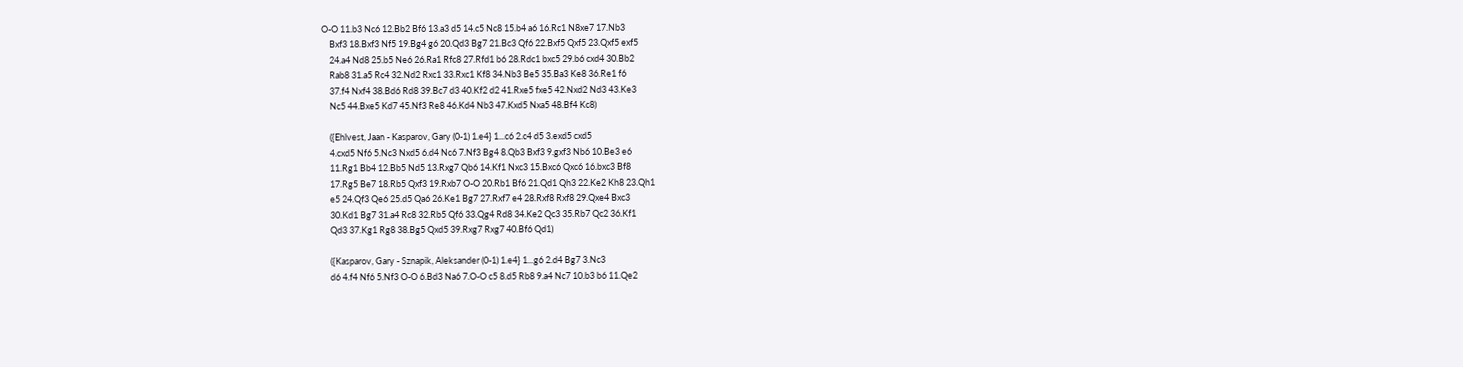O-O 11.b3 Nc6 12.Bb2 Bf6 13.a3 d5 14.c5 Nc8 15.b4 a6 16.Rc1 N8xe7 17.Nb3
    Bxf3 18.Bxf3 Nf5 19.Bg4 g6 20.Qd3 Bg7 21.Bc3 Qf6 22.Bxf5 Qxf5 23.Qxf5 exf5
    24.a4 Nd8 25.b5 Ne6 26.Ra1 Rfc8 27.Rfd1 b6 28.Rdc1 bxc5 29.b6 cxd4 30.Bb2
    Rab8 31.a5 Rc4 32.Nd2 Rxc1 33.Rxc1 Kf8 34.Nb3 Be5 35.Ba3 Ke8 36.Re1 f6
    37.f4 Nxf4 38.Bd6 Rd8 39.Bc7 d3 40.Kf2 d2 41.Rxe5 fxe5 42.Nxd2 Nd3 43.Ke3
    Nc5 44.Bxe5 Kd7 45.Nf3 Re8 46.Kd4 Nb3 47.Kxd5 Nxa5 48.Bf4 Kc8)

    ({Ehlvest, Jaan - Kasparov, Gary (0-1) 1.e4} 1...c6 2.c4 d5 3.exd5 cxd5
    4.cxd5 Nf6 5.Nc3 Nxd5 6.d4 Nc6 7.Nf3 Bg4 8.Qb3 Bxf3 9.gxf3 Nb6 10.Be3 e6
    11.Rg1 Bb4 12.Bb5 Nd5 13.Rxg7 Qb6 14.Kf1 Nxc3 15.Bxc6 Qxc6 16.bxc3 Bf8
    17.Rg5 Be7 18.Rb5 Qxf3 19.Rxb7 O-O 20.Rb1 Bf6 21.Qd1 Qh3 22.Ke2 Kh8 23.Qh1
    e5 24.Qf3 Qe6 25.d5 Qa6 26.Ke1 Bg7 27.Rxf7 e4 28.Rxf8 Rxf8 29.Qxe4 Bxc3
    30.Kd1 Bg7 31.a4 Rc8 32.Rb5 Qf6 33.Qg4 Rd8 34.Ke2 Qc3 35.Rb7 Qc2 36.Kf1
    Qd3 37.Kg1 Rg8 38.Bg5 Qxd5 39.Rxg7 Rxg7 40.Bf6 Qd1)

    ({Kasparov, Gary - Sznapik, Aleksander (0-1) 1.e4} 1...g6 2.d4 Bg7 3.Nc3
    d6 4.f4 Nf6 5.Nf3 O-O 6.Bd3 Na6 7.O-O c5 8.d5 Rb8 9.a4 Nc7 10.b3 b6 11.Qe2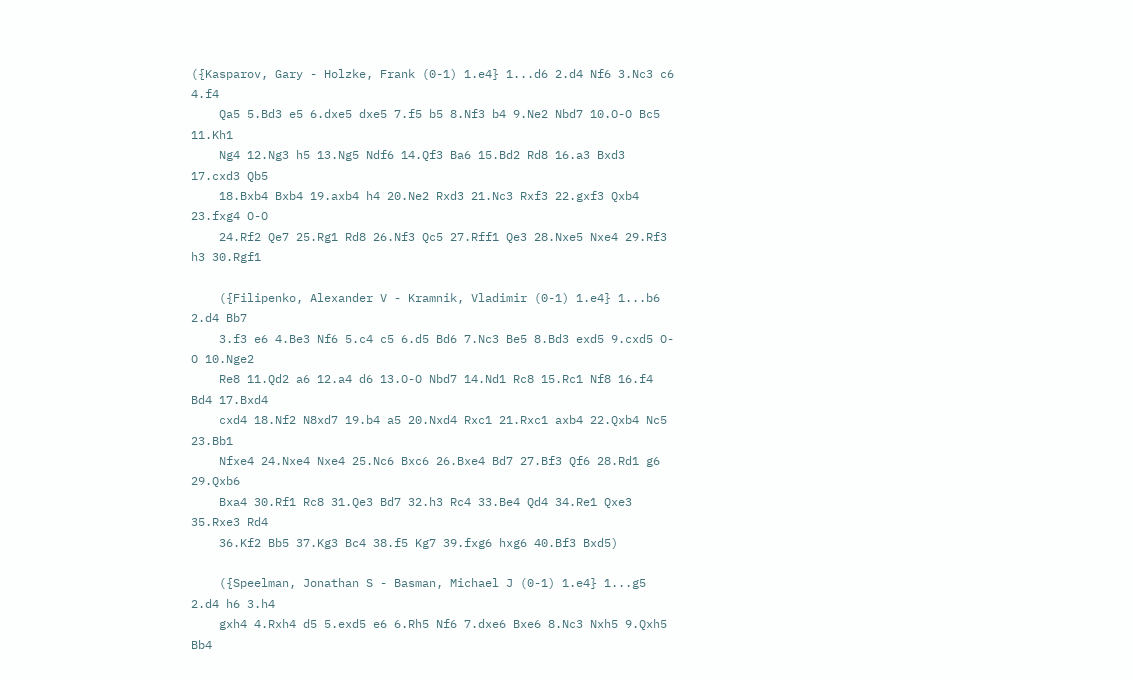({Kasparov, Gary - Holzke, Frank (0-1) 1.e4} 1...d6 2.d4 Nf6 3.Nc3 c6 4.f4
    Qa5 5.Bd3 e5 6.dxe5 dxe5 7.f5 b5 8.Nf3 b4 9.Ne2 Nbd7 10.O-O Bc5 11.Kh1
    Ng4 12.Ng3 h5 13.Ng5 Ndf6 14.Qf3 Ba6 15.Bd2 Rd8 16.a3 Bxd3 17.cxd3 Qb5
    18.Bxb4 Bxb4 19.axb4 h4 20.Ne2 Rxd3 21.Nc3 Rxf3 22.gxf3 Qxb4 23.fxg4 O-O
    24.Rf2 Qe7 25.Rg1 Rd8 26.Nf3 Qc5 27.Rff1 Qe3 28.Nxe5 Nxe4 29.Rf3 h3 30.Rgf1

    ({Filipenko, Alexander V - Kramnik, Vladimir (0-1) 1.e4} 1...b6 2.d4 Bb7
    3.f3 e6 4.Be3 Nf6 5.c4 c5 6.d5 Bd6 7.Nc3 Be5 8.Bd3 exd5 9.cxd5 O-O 10.Nge2
    Re8 11.Qd2 a6 12.a4 d6 13.O-O Nbd7 14.Nd1 Rc8 15.Rc1 Nf8 16.f4 Bd4 17.Bxd4
    cxd4 18.Nf2 N8xd7 19.b4 a5 20.Nxd4 Rxc1 21.Rxc1 axb4 22.Qxb4 Nc5 23.Bb1
    Nfxe4 24.Nxe4 Nxe4 25.Nc6 Bxc6 26.Bxe4 Bd7 27.Bf3 Qf6 28.Rd1 g6 29.Qxb6
    Bxa4 30.Rf1 Rc8 31.Qe3 Bd7 32.h3 Rc4 33.Be4 Qd4 34.Re1 Qxe3 35.Rxe3 Rd4
    36.Kf2 Bb5 37.Kg3 Bc4 38.f5 Kg7 39.fxg6 hxg6 40.Bf3 Bxd5)

    ({Speelman, Jonathan S - Basman, Michael J (0-1) 1.e4} 1...g5 2.d4 h6 3.h4
    gxh4 4.Rxh4 d5 5.exd5 e6 6.Rh5 Nf6 7.dxe6 Bxe6 8.Nc3 Nxh5 9.Qxh5 Bb4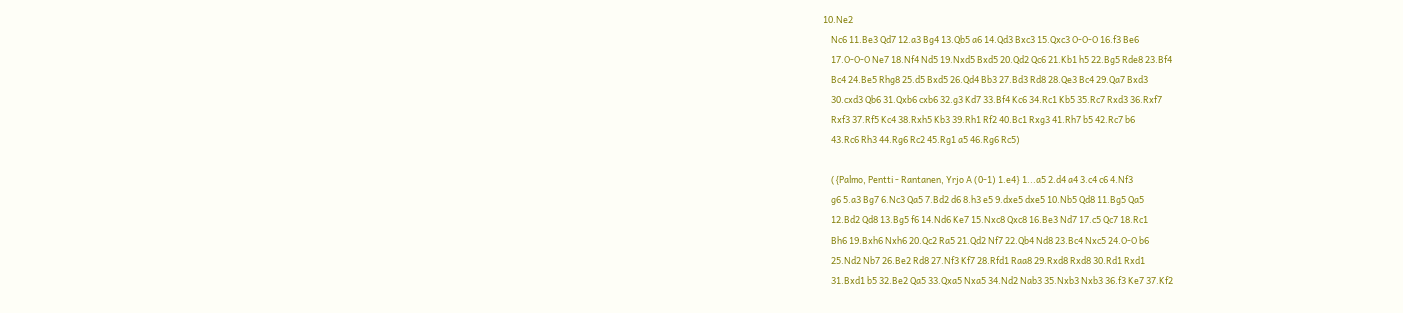10.Ne2
    Nc6 11.Be3 Qd7 12.a3 Bg4 13.Qb5 a6 14.Qd3 Bxc3 15.Qxc3 O-O-O 16.f3 Be6
    17.O-O-O Ne7 18.Nf4 Nd5 19.Nxd5 Bxd5 20.Qd2 Qc6 21.Kb1 h5 22.Bg5 Rde8 23.Bf4
    Bc4 24.Be5 Rhg8 25.d5 Bxd5 26.Qd4 Bb3 27.Bd3 Rd8 28.Qe3 Bc4 29.Qa7 Bxd3
    30.cxd3 Qb6 31.Qxb6 cxb6 32.g3 Kd7 33.Bf4 Kc6 34.Rc1 Kb5 35.Rc7 Rxd3 36.Rxf7
    Rxf3 37.Rf5 Kc4 38.Rxh5 Kb3 39.Rh1 Rf2 40.Bc1 Rxg3 41.Rh7 b5 42.Rc7 b6
    43.Rc6 Rh3 44.Rg6 Rc2 45.Rg1 a5 46.Rg6 Rc5)

    ({Palmo, Pentti - Rantanen, Yrjo A (0-1) 1.e4} 1...a5 2.d4 a4 3.c4 c6 4.Nf3
    g6 5.a3 Bg7 6.Nc3 Qa5 7.Bd2 d6 8.h3 e5 9.dxe5 dxe5 10.Nb5 Qd8 11.Bg5 Qa5
    12.Bd2 Qd8 13.Bg5 f6 14.Nd6 Ke7 15.Nxc8 Qxc8 16.Be3 Nd7 17.c5 Qc7 18.Rc1
    Bh6 19.Bxh6 Nxh6 20.Qc2 Ra5 21.Qd2 Nf7 22.Qb4 Nd8 23.Bc4 Nxc5 24.O-O b6
    25.Nd2 Nb7 26.Be2 Rd8 27.Nf3 Kf7 28.Rfd1 Raa8 29.Rxd8 Rxd8 30.Rd1 Rxd1
    31.Bxd1 b5 32.Be2 Qa5 33.Qxa5 Nxa5 34.Nd2 Nab3 35.Nxb3 Nxb3 36.f3 Ke7 37.Kf2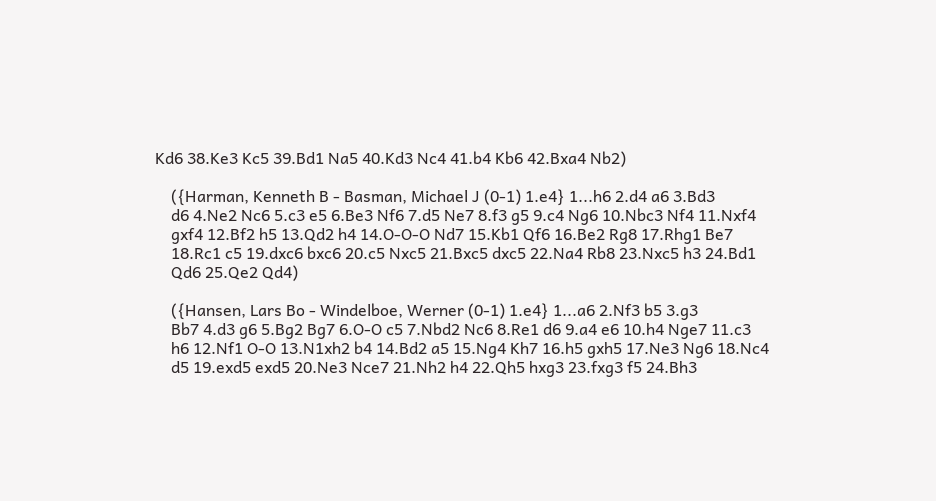Kd6 38.Ke3 Kc5 39.Bd1 Na5 40.Kd3 Nc4 41.b4 Kb6 42.Bxa4 Nb2)

    ({Harman, Kenneth B - Basman, Michael J (0-1) 1.e4} 1...h6 2.d4 a6 3.Bd3
    d6 4.Ne2 Nc6 5.c3 e5 6.Be3 Nf6 7.d5 Ne7 8.f3 g5 9.c4 Ng6 10.Nbc3 Nf4 11.Nxf4
    gxf4 12.Bf2 h5 13.Qd2 h4 14.O-O-O Nd7 15.Kb1 Qf6 16.Be2 Rg8 17.Rhg1 Be7
    18.Rc1 c5 19.dxc6 bxc6 20.c5 Nxc5 21.Bxc5 dxc5 22.Na4 Rb8 23.Nxc5 h3 24.Bd1
    Qd6 25.Qe2 Qd4)

    ({Hansen, Lars Bo - Windelboe, Werner (0-1) 1.e4} 1...a6 2.Nf3 b5 3.g3
    Bb7 4.d3 g6 5.Bg2 Bg7 6.O-O c5 7.Nbd2 Nc6 8.Re1 d6 9.a4 e6 10.h4 Nge7 11.c3
    h6 12.Nf1 O-O 13.N1xh2 b4 14.Bd2 a5 15.Ng4 Kh7 16.h5 gxh5 17.Ne3 Ng6 18.Nc4
    d5 19.exd5 exd5 20.Ne3 Nce7 21.Nh2 h4 22.Qh5 hxg3 23.fxg3 f5 24.Bh3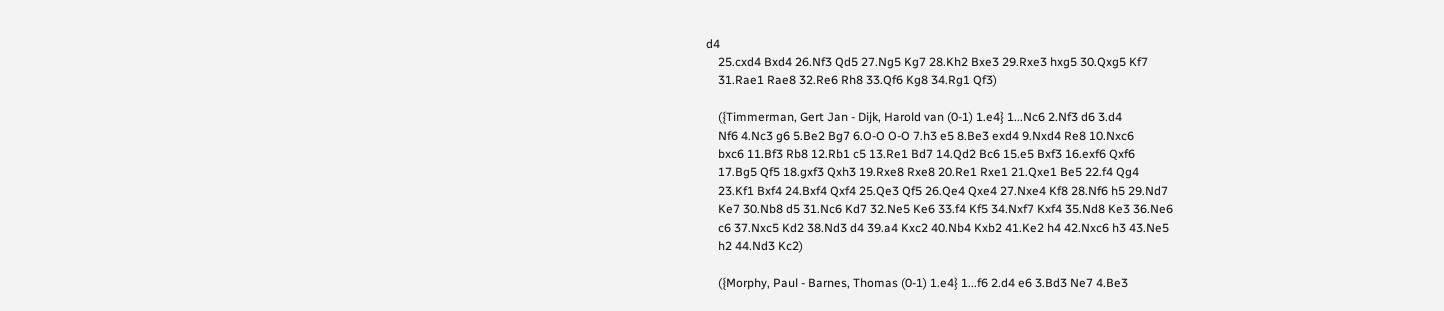d4
    25.cxd4 Bxd4 26.Nf3 Qd5 27.Ng5 Kg7 28.Kh2 Bxe3 29.Rxe3 hxg5 30.Qxg5 Kf7
    31.Rae1 Rae8 32.Re6 Rh8 33.Qf6 Kg8 34.Rg1 Qf3)

    ({Timmerman, Gert Jan - Dijk, Harold van (0-1) 1.e4} 1...Nc6 2.Nf3 d6 3.d4
    Nf6 4.Nc3 g6 5.Be2 Bg7 6.O-O O-O 7.h3 e5 8.Be3 exd4 9.Nxd4 Re8 10.Nxc6
    bxc6 11.Bf3 Rb8 12.Rb1 c5 13.Re1 Bd7 14.Qd2 Bc6 15.e5 Bxf3 16.exf6 Qxf6
    17.Bg5 Qf5 18.gxf3 Qxh3 19.Rxe8 Rxe8 20.Re1 Rxe1 21.Qxe1 Be5 22.f4 Qg4
    23.Kf1 Bxf4 24.Bxf4 Qxf4 25.Qe3 Qf5 26.Qe4 Qxe4 27.Nxe4 Kf8 28.Nf6 h5 29.Nd7
    Ke7 30.Nb8 d5 31.Nc6 Kd7 32.Ne5 Ke6 33.f4 Kf5 34.Nxf7 Kxf4 35.Nd8 Ke3 36.Ne6
    c6 37.Nxc5 Kd2 38.Nd3 d4 39.a4 Kxc2 40.Nb4 Kxb2 41.Ke2 h4 42.Nxc6 h3 43.Ne5
    h2 44.Nd3 Kc2)

    ({Morphy, Paul - Barnes, Thomas (0-1) 1.e4} 1...f6 2.d4 e6 3.Bd3 Ne7 4.Be3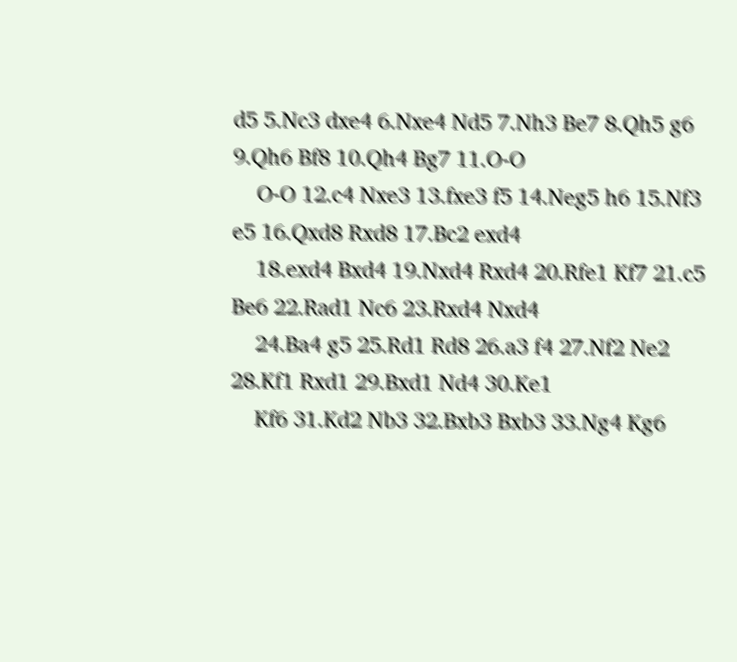d5 5.Nc3 dxe4 6.Nxe4 Nd5 7.Nh3 Be7 8.Qh5 g6 9.Qh6 Bf8 10.Qh4 Bg7 11.O-O
    O-O 12.c4 Nxe3 13.fxe3 f5 14.Neg5 h6 15.Nf3 e5 16.Qxd8 Rxd8 17.Bc2 exd4
    18.exd4 Bxd4 19.Nxd4 Rxd4 20.Rfe1 Kf7 21.c5 Be6 22.Rad1 Nc6 23.Rxd4 Nxd4
    24.Ba4 g5 25.Rd1 Rd8 26.a3 f4 27.Nf2 Ne2 28.Kf1 Rxd1 29.Bxd1 Nd4 30.Ke1
    Kf6 31.Kd2 Nb3 32.Bxb3 Bxb3 33.Ng4 Kg6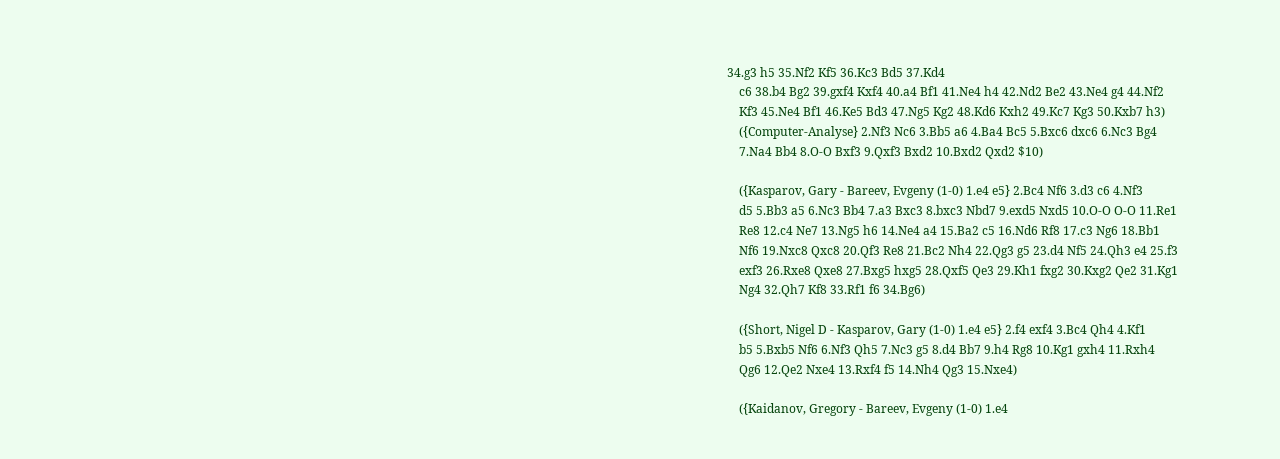34.g3 h5 35.Nf2 Kf5 36.Kc3 Bd5 37.Kd4
    c6 38.b4 Bg2 39.gxf4 Kxf4 40.a4 Bf1 41.Ne4 h4 42.Nd2 Be2 43.Ne4 g4 44.Nf2
    Kf3 45.Ne4 Bf1 46.Ke5 Bd3 47.Ng5 Kg2 48.Kd6 Kxh2 49.Kc7 Kg3 50.Kxb7 h3)
    ({Computer-Analyse} 2.Nf3 Nc6 3.Bb5 a6 4.Ba4 Bc5 5.Bxc6 dxc6 6.Nc3 Bg4
    7.Na4 Bb4 8.O-O Bxf3 9.Qxf3 Bxd2 10.Bxd2 Qxd2 $10)

    ({Kasparov, Gary - Bareev, Evgeny (1-0) 1.e4 e5} 2.Bc4 Nf6 3.d3 c6 4.Nf3
    d5 5.Bb3 a5 6.Nc3 Bb4 7.a3 Bxc3 8.bxc3 Nbd7 9.exd5 Nxd5 10.O-O O-O 11.Re1
    Re8 12.c4 Ne7 13.Ng5 h6 14.Ne4 a4 15.Ba2 c5 16.Nd6 Rf8 17.c3 Ng6 18.Bb1
    Nf6 19.Nxc8 Qxc8 20.Qf3 Re8 21.Bc2 Nh4 22.Qg3 g5 23.d4 Nf5 24.Qh3 e4 25.f3
    exf3 26.Rxe8 Qxe8 27.Bxg5 hxg5 28.Qxf5 Qe3 29.Kh1 fxg2 30.Kxg2 Qe2 31.Kg1
    Ng4 32.Qh7 Kf8 33.Rf1 f6 34.Bg6)

    ({Short, Nigel D - Kasparov, Gary (1-0) 1.e4 e5} 2.f4 exf4 3.Bc4 Qh4 4.Kf1
    b5 5.Bxb5 Nf6 6.Nf3 Qh5 7.Nc3 g5 8.d4 Bb7 9.h4 Rg8 10.Kg1 gxh4 11.Rxh4
    Qg6 12.Qe2 Nxe4 13.Rxf4 f5 14.Nh4 Qg3 15.Nxe4)

    ({Kaidanov, Gregory - Bareev, Evgeny (1-0) 1.e4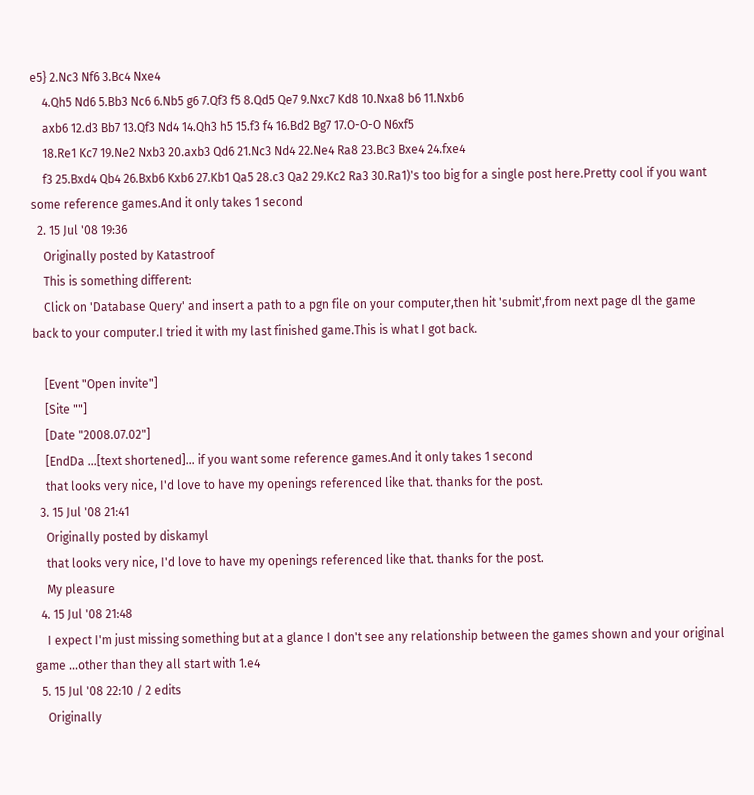e5} 2.Nc3 Nf6 3.Bc4 Nxe4
    4.Qh5 Nd6 5.Bb3 Nc6 6.Nb5 g6 7.Qf3 f5 8.Qd5 Qe7 9.Nxc7 Kd8 10.Nxa8 b6 11.Nxb6
    axb6 12.d3 Bb7 13.Qf3 Nd4 14.Qh3 h5 15.f3 f4 16.Bd2 Bg7 17.O-O-O N6xf5
    18.Re1 Kc7 19.Ne2 Nxb3 20.axb3 Qd6 21.Nc3 Nd4 22.Ne4 Ra8 23.Bc3 Bxe4 24.fxe4
    f3 25.Bxd4 Qb4 26.Bxb6 Kxb6 27.Kb1 Qa5 28.c3 Qa2 29.Kc2 Ra3 30.Ra1)'s too big for a single post here.Pretty cool if you want some reference games.And it only takes 1 second
  2. 15 Jul '08 19:36
    Originally posted by Katastroof
    This is something different:
    Click on 'Database Query' and insert a path to a pgn file on your computer,then hit 'submit',from next page dl the game back to your computer.I tried it with my last finished game.This is what I got back.

    [Event "Open invite"]
    [Site ""]
    [Date "2008.07.02"]
    [EndDa ...[text shortened]... if you want some reference games.And it only takes 1 second
    that looks very nice, I'd love to have my openings referenced like that. thanks for the post.
  3. 15 Jul '08 21:41
    Originally posted by diskamyl
    that looks very nice, I'd love to have my openings referenced like that. thanks for the post.
    My pleasure
  4. 15 Jul '08 21:48
    I expect I'm just missing something but at a glance I don't see any relationship between the games shown and your original game ...other than they all start with 1.e4
  5. 15 Jul '08 22:10 / 2 edits
    Originally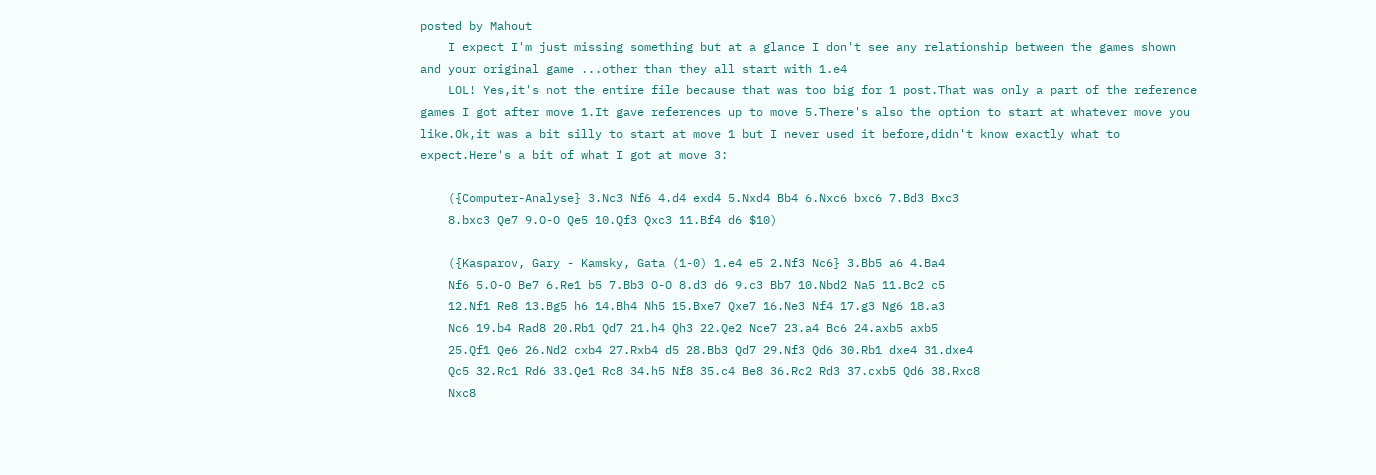posted by Mahout
    I expect I'm just missing something but at a glance I don't see any relationship between the games shown and your original game ...other than they all start with 1.e4
    LOL! Yes,it's not the entire file because that was too big for 1 post.That was only a part of the reference games I got after move 1.It gave references up to move 5.There's also the option to start at whatever move you like.Ok,it was a bit silly to start at move 1 but I never used it before,didn't know exactly what to expect.Here's a bit of what I got at move 3:

    ({Computer-Analyse} 3.Nc3 Nf6 4.d4 exd4 5.Nxd4 Bb4 6.Nxc6 bxc6 7.Bd3 Bxc3
    8.bxc3 Qe7 9.O-O Qe5 10.Qf3 Qxc3 11.Bf4 d6 $10)

    ({Kasparov, Gary - Kamsky, Gata (1-0) 1.e4 e5 2.Nf3 Nc6} 3.Bb5 a6 4.Ba4
    Nf6 5.O-O Be7 6.Re1 b5 7.Bb3 O-O 8.d3 d6 9.c3 Bb7 10.Nbd2 Na5 11.Bc2 c5
    12.Nf1 Re8 13.Bg5 h6 14.Bh4 Nh5 15.Bxe7 Qxe7 16.Ne3 Nf4 17.g3 Ng6 18.a3
    Nc6 19.b4 Rad8 20.Rb1 Qd7 21.h4 Qh3 22.Qe2 Nce7 23.a4 Bc6 24.axb5 axb5
    25.Qf1 Qe6 26.Nd2 cxb4 27.Rxb4 d5 28.Bb3 Qd7 29.Nf3 Qd6 30.Rb1 dxe4 31.dxe4
    Qc5 32.Rc1 Rd6 33.Qe1 Rc8 34.h5 Nf8 35.c4 Be8 36.Rc2 Rd3 37.cxb5 Qd6 38.Rxc8
    Nxc8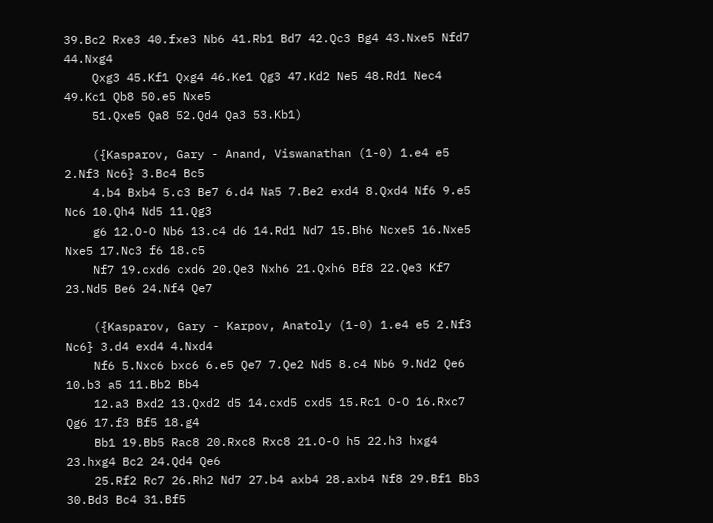39.Bc2 Rxe3 40.fxe3 Nb6 41.Rb1 Bd7 42.Qc3 Bg4 43.Nxe5 Nfd7 44.Nxg4
    Qxg3 45.Kf1 Qxg4 46.Ke1 Qg3 47.Kd2 Ne5 48.Rd1 Nec4 49.Kc1 Qb8 50.e5 Nxe5
    51.Qxe5 Qa8 52.Qd4 Qa3 53.Kb1)

    ({Kasparov, Gary - Anand, Viswanathan (1-0) 1.e4 e5 2.Nf3 Nc6} 3.Bc4 Bc5
    4.b4 Bxb4 5.c3 Be7 6.d4 Na5 7.Be2 exd4 8.Qxd4 Nf6 9.e5 Nc6 10.Qh4 Nd5 11.Qg3
    g6 12.O-O Nb6 13.c4 d6 14.Rd1 Nd7 15.Bh6 Ncxe5 16.Nxe5 Nxe5 17.Nc3 f6 18.c5
    Nf7 19.cxd6 cxd6 20.Qe3 Nxh6 21.Qxh6 Bf8 22.Qe3 Kf7 23.Nd5 Be6 24.Nf4 Qe7

    ({Kasparov, Gary - Karpov, Anatoly (1-0) 1.e4 e5 2.Nf3 Nc6} 3.d4 exd4 4.Nxd4
    Nf6 5.Nxc6 bxc6 6.e5 Qe7 7.Qe2 Nd5 8.c4 Nb6 9.Nd2 Qe6 10.b3 a5 11.Bb2 Bb4
    12.a3 Bxd2 13.Qxd2 d5 14.cxd5 cxd5 15.Rc1 O-O 16.Rxc7 Qg6 17.f3 Bf5 18.g4
    Bb1 19.Bb5 Rac8 20.Rxc8 Rxc8 21.O-O h5 22.h3 hxg4 23.hxg4 Bc2 24.Qd4 Qe6
    25.Rf2 Rc7 26.Rh2 Nd7 27.b4 axb4 28.axb4 Nf8 29.Bf1 Bb3 30.Bd3 Bc4 31.Bf5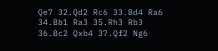Qe7 32.Qd2 Rc6 33.Bd4 Ra6 34.Bb1 Ra3 35.Rh3 Rb3 36.Bc2 Qxb4 37.Qf2 Ng6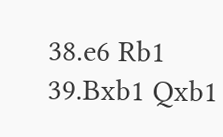38.e6 Rb1 39.Bxb1 Qxb1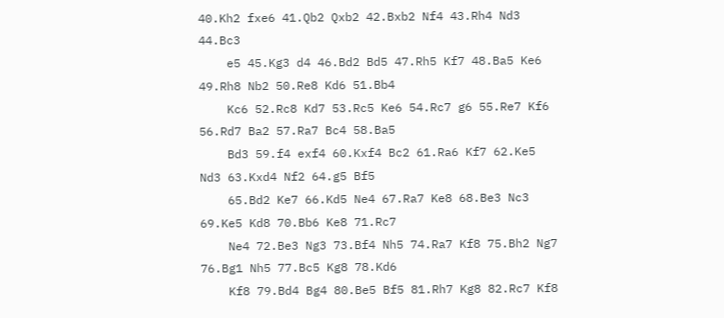40.Kh2 fxe6 41.Qb2 Qxb2 42.Bxb2 Nf4 43.Rh4 Nd3 44.Bc3
    e5 45.Kg3 d4 46.Bd2 Bd5 47.Rh5 Kf7 48.Ba5 Ke6 49.Rh8 Nb2 50.Re8 Kd6 51.Bb4
    Kc6 52.Rc8 Kd7 53.Rc5 Ke6 54.Rc7 g6 55.Re7 Kf6 56.Rd7 Ba2 57.Ra7 Bc4 58.Ba5
    Bd3 59.f4 exf4 60.Kxf4 Bc2 61.Ra6 Kf7 62.Ke5 Nd3 63.Kxd4 Nf2 64.g5 Bf5
    65.Bd2 Ke7 66.Kd5 Ne4 67.Ra7 Ke8 68.Be3 Nc3 69.Ke5 Kd8 70.Bb6 Ke8 71.Rc7
    Ne4 72.Be3 Ng3 73.Bf4 Nh5 74.Ra7 Kf8 75.Bh2 Ng7 76.Bg1 Nh5 77.Bc5 Kg8 78.Kd6
    Kf8 79.Bd4 Bg4 80.Be5 Bf5 81.Rh7 Kg8 82.Rc7 Kf8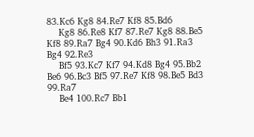83.Kc6 Kg8 84.Re7 Kf8 85.Bd6
    Kg8 86.Re8 Kf7 87.Re7 Kg8 88.Be5 Kf8 89.Ra7 Bg4 90.Kd6 Bh3 91.Ra3 Bg4 92.Re3
    Bf5 93.Kc7 Kf7 94.Kd8 Bg4 95.Bb2 Be6 96.Bc3 Bf5 97.Re7 Kf8 98.Be5 Bd3 99.Ra7
    Be4 100.Rc7 Bb1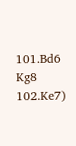101.Bd6 Kg8 102.Ke7)